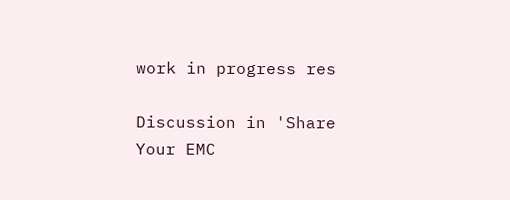work in progress res

Discussion in 'Share Your EMC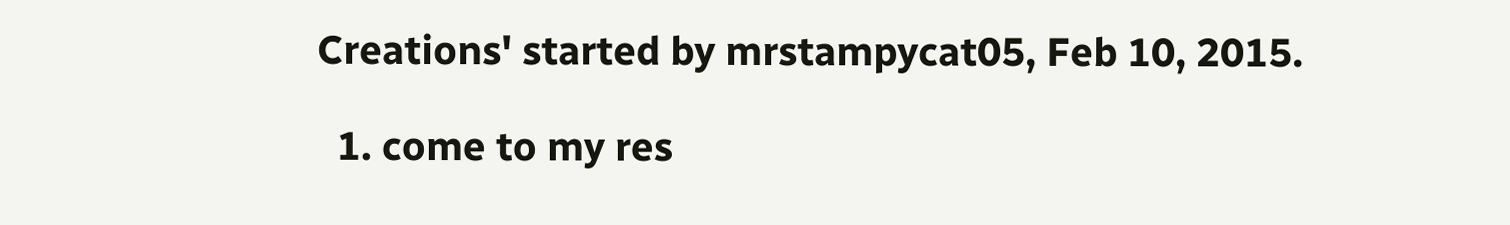Creations' started by mrstampycat05, Feb 10, 2015.

  1. come to my res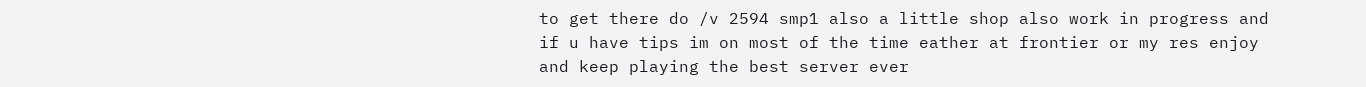to get there do /v 2594 smp1 also a little shop also work in progress and if u have tips im on most of the time eather at frontier or my res enjoy and keep playing the best server ever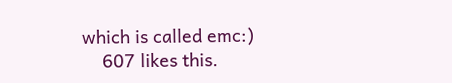which is called emc:)
    607 likes this.